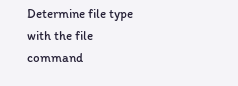Determine file type with the file command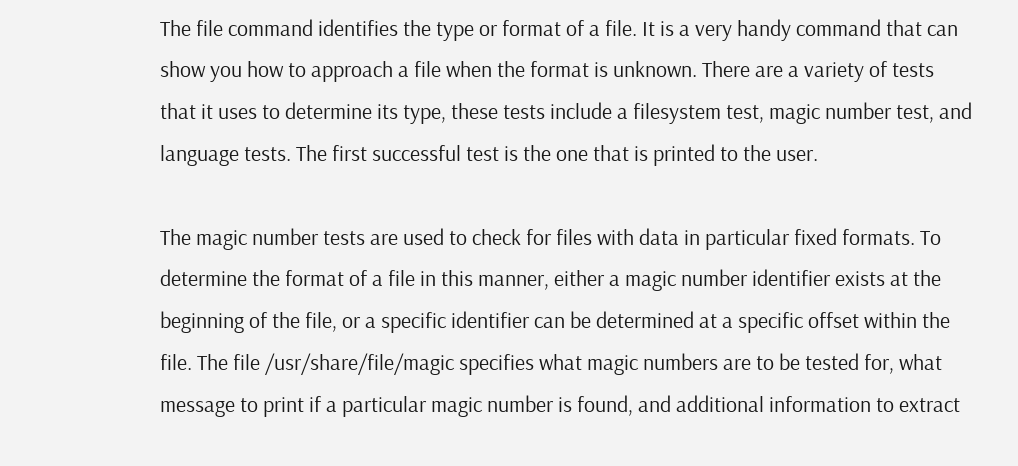The file command identifies the type or format of a file. It is a very handy command that can show you how to approach a file when the format is unknown. There are a variety of tests that it uses to determine its type, these tests include a filesystem test, magic number test, and language tests. The first successful test is the one that is printed to the user.

The magic number tests are used to check for files with data in particular fixed formats. To determine the format of a file in this manner, either a magic number identifier exists at the beginning of the file, or a specific identifier can be determined at a specific offset within the file. The file /usr/share/file/magic specifies what magic numbers are to be tested for, what message to print if a particular magic number is found, and additional information to extract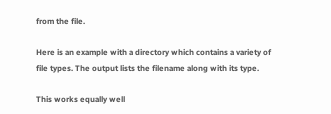from the file.

Here is an example with a directory which contains a variety of file types. The output lists the filename along with its type.

This works equally well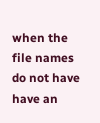when the file names do not have have an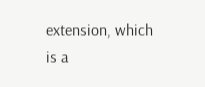extension, which is a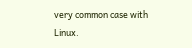very common case with Linux.